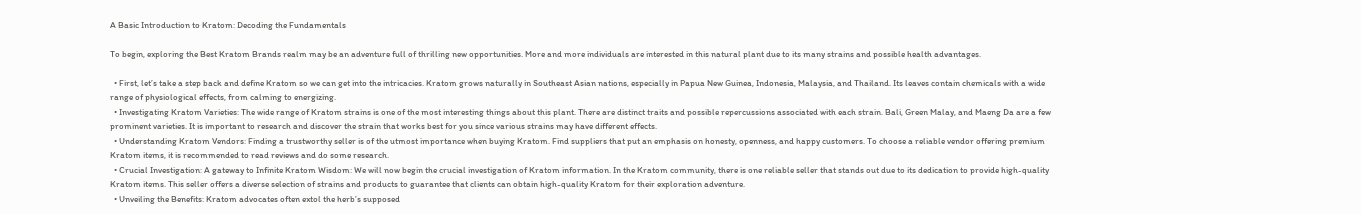A Basic Introduction to Kratom: Decoding the Fundamentals

To begin, exploring the Best Kratom Brands realm may be an adventure full of thrilling new opportunities. More and more individuals are interested in this natural plant due to its many strains and possible health advantages.

  • First, let’s take a step back and define Kratom so we can get into the intricacies. Kratom grows naturally in Southeast Asian nations, especially in Papua New Guinea, Indonesia, Malaysia, and Thailand. Its leaves contain chemicals with a wide range of physiological effects, from calming to energizing.
  • Investigating Kratom Varieties: The wide range of Kratom strains is one of the most interesting things about this plant. There are distinct traits and possible repercussions associated with each strain. Bali, Green Malay, and Maeng Da are a few prominent varieties. It is important to research and discover the strain that works best for you since various strains may have different effects.
  • Understanding Kratom Vendors: Finding a trustworthy seller is of the utmost importance when buying Kratom. Find suppliers that put an emphasis on honesty, openness, and happy customers. To choose a reliable vendor offering premium Kratom items, it is recommended to read reviews and do some research.
  • Crucial Investigation: A gateway to Infinite Kratom Wisdom: We will now begin the crucial investigation of Kratom information. In the Kratom community, there is one reliable seller that stands out due to its dedication to provide high-quality Kratom items. This seller offers a diverse selection of strains and products to guarantee that clients can obtain high-quality Kratom for their exploration adventure.
  • Unveiling the Benefits: Kratom advocates often extol the herb’s supposed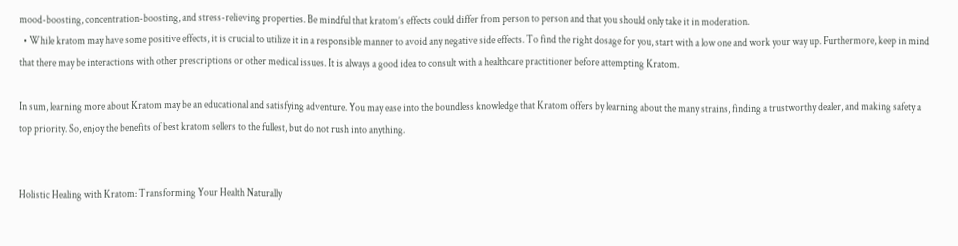mood-boosting, concentration-boosting, and stress-relieving properties. Be mindful that kratom’s effects could differ from person to person and that you should only take it in moderation.
  • While kratom may have some positive effects, it is crucial to utilize it in a responsible manner to avoid any negative side effects. To find the right dosage for you, start with a low one and work your way up. Furthermore, keep in mind that there may be interactions with other prescriptions or other medical issues. It is always a good idea to consult with a healthcare practitioner before attempting Kratom.

In sum, learning more about Kratom may be an educational and satisfying adventure. You may ease into the boundless knowledge that Kratom offers by learning about the many strains, finding a trustworthy dealer, and making safety a top priority. So, enjoy the benefits of best kratom sellers to the fullest, but do not rush into anything.


Holistic Healing with Kratom: Transforming Your Health Naturally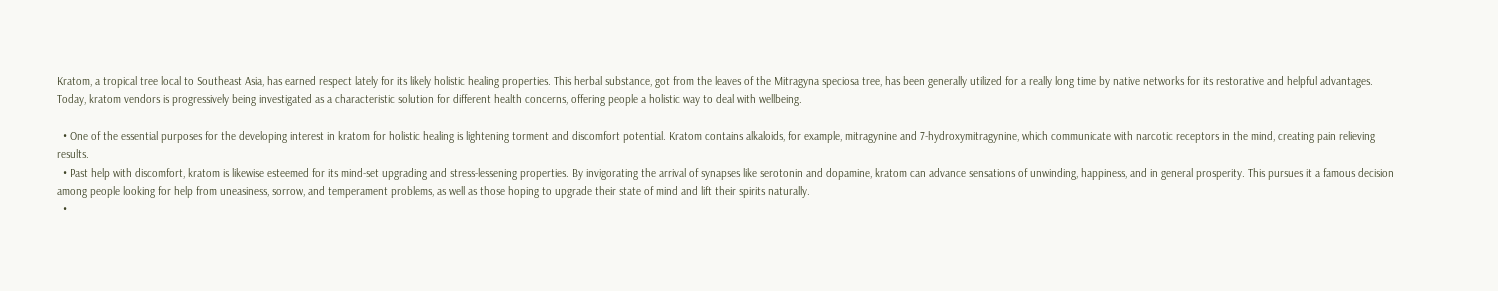Kratom, a tropical tree local to Southeast Asia, has earned respect lately for its likely holistic healing properties. This herbal substance, got from the leaves of the Mitragyna speciosa tree, has been generally utilized for a really long time by native networks for its restorative and helpful advantages. Today, kratom vendors is progressively being investigated as a characteristic solution for different health concerns, offering people a holistic way to deal with wellbeing.

  • One of the essential purposes for the developing interest in kratom for holistic healing is lightening torment and discomfort potential. Kratom contains alkaloids, for example, mitragynine and 7-hydroxymitragynine, which communicate with narcotic receptors in the mind, creating pain relieving results.
  • Past help with discomfort, kratom is likewise esteemed for its mind-set upgrading and stress-lessening properties. By invigorating the arrival of synapses like serotonin and dopamine, kratom can advance sensations of unwinding, happiness, and in general prosperity. This pursues it a famous decision among people looking for help from uneasiness, sorrow, and temperament problems, as well as those hoping to upgrade their state of mind and lift their spirits naturally.
  •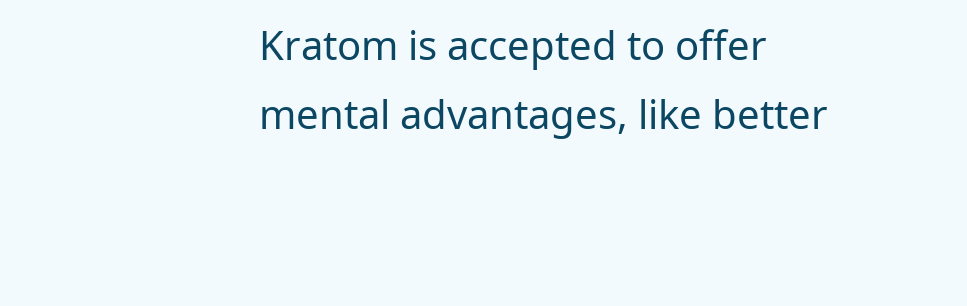Kratom is accepted to offer mental advantages, like better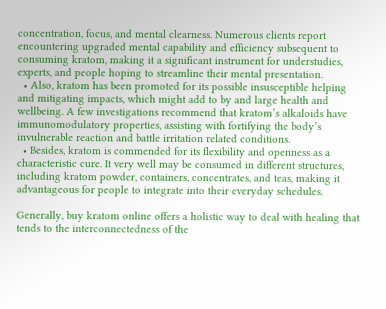concentration, focus, and mental clearness. Numerous clients report encountering upgraded mental capability and efficiency subsequent to consuming kratom, making it a significant instrument for understudies, experts, and people hoping to streamline their mental presentation.
  • Also, kratom has been promoted for its possible insusceptible helping and mitigating impacts, which might add to by and large health and wellbeing. A few investigations recommend that kratom’s alkaloids have immunomodulatory properties, assisting with fortifying the body’s invulnerable reaction and battle irritation related conditions.
  • Besides, kratom is commended for its flexibility and openness as a characteristic cure. It very well may be consumed in different structures, including kratom powder, containers, concentrates, and teas, making it advantageous for people to integrate into their everyday schedules.

Generally, buy kratom online offers a holistic way to deal with healing that tends to the interconnectedness of the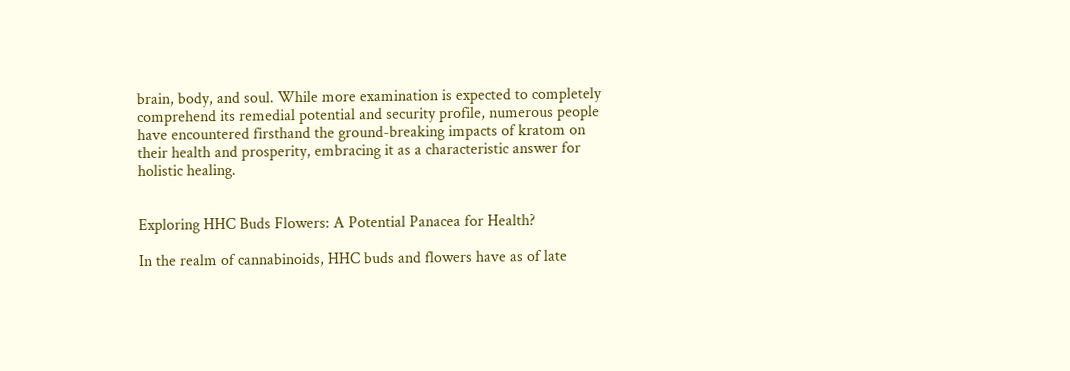brain, body, and soul. While more examination is expected to completely comprehend its remedial potential and security profile, numerous people have encountered firsthand the ground-breaking impacts of kratom on their health and prosperity, embracing it as a characteristic answer for holistic healing.


Exploring HHC Buds Flowers: A Potential Panacea for Health?

In the realm of cannabinoids, HHC buds and flowers have as of late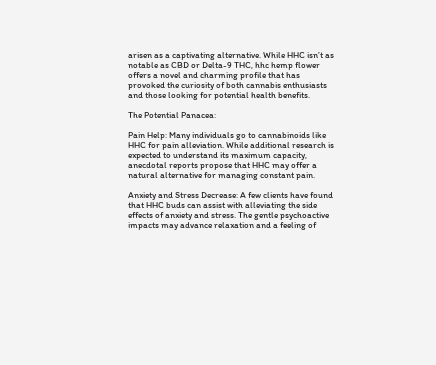arisen as a captivating alternative. While HHC isn’t as notable as CBD or Delta-9 THC, hhc hemp flower offers a novel and charming profile that has provoked the curiosity of both cannabis enthusiasts and those looking for potential health benefits.

The Potential Panacea:

Pain Help: Many individuals go to cannabinoids like HHC for pain alleviation. While additional research is expected to understand its maximum capacity, anecdotal reports propose that HHC may offer a natural alternative for managing constant pain.

Anxiety and Stress Decrease: A few clients have found that HHC buds can assist with alleviating the side effects of anxiety and stress. The gentle psychoactive impacts may advance relaxation and a feeling of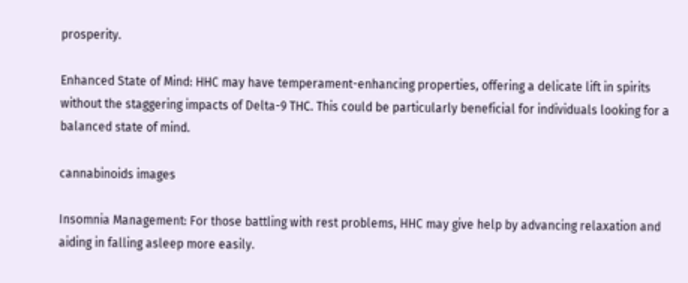prosperity.

Enhanced State of Mind: HHC may have temperament-enhancing properties, offering a delicate lift in spirits without the staggering impacts of Delta-9 THC. This could be particularly beneficial for individuals looking for a balanced state of mind.

cannabinoids images

Insomnia Management: For those battling with rest problems, HHC may give help by advancing relaxation and aiding in falling asleep more easily.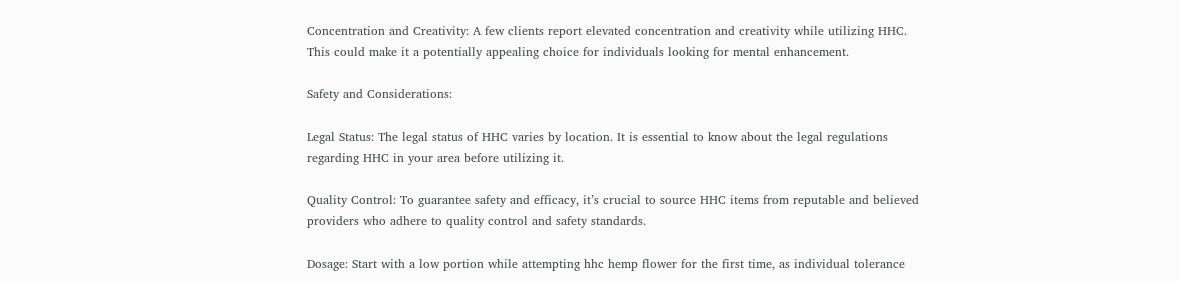Concentration and Creativity: A few clients report elevated concentration and creativity while utilizing HHC. This could make it a potentially appealing choice for individuals looking for mental enhancement.

Safety and Considerations:

Legal Status: The legal status of HHC varies by location. It is essential to know about the legal regulations regarding HHC in your area before utilizing it.

Quality Control: To guarantee safety and efficacy, it’s crucial to source HHC items from reputable and believed providers who adhere to quality control and safety standards.

Dosage: Start with a low portion while attempting hhc hemp flower for the first time, as individual tolerance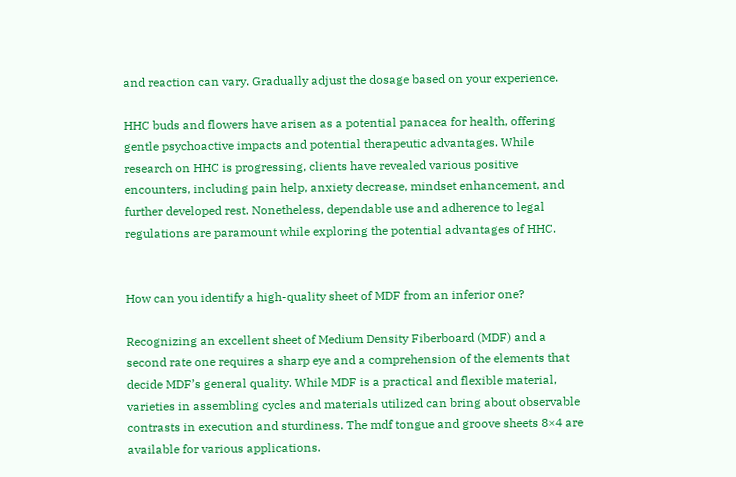and reaction can vary. Gradually adjust the dosage based on your experience.

HHC buds and flowers have arisen as a potential panacea for health, offering gentle psychoactive impacts and potential therapeutic advantages. While research on HHC is progressing, clients have revealed various positive encounters, including pain help, anxiety decrease, mindset enhancement, and further developed rest. Nonetheless, dependable use and adherence to legal regulations are paramount while exploring the potential advantages of HHC.


How can you identify a high-quality sheet of MDF from an inferior one?

Recognizing an excellent sheet of Medium Density Fiberboard (MDF) and a second rate one requires a sharp eye and a comprehension of the elements that decide MDF’s general quality. While MDF is a practical and flexible material, varieties in assembling cycles and materials utilized can bring about observable contrasts in execution and sturdiness. The mdf tongue and groove sheets 8×4 are available for various applications.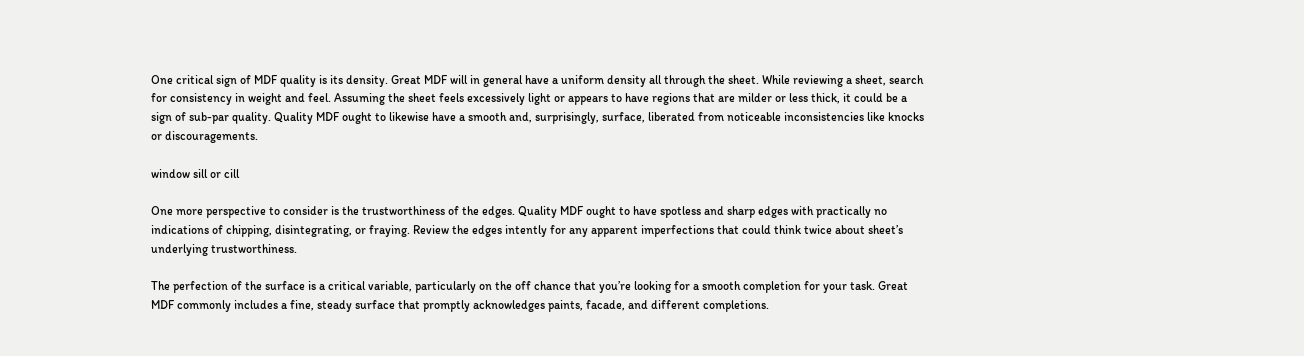One critical sign of MDF quality is its density. Great MDF will in general have a uniform density all through the sheet. While reviewing a sheet, search for consistency in weight and feel. Assuming the sheet feels excessively light or appears to have regions that are milder or less thick, it could be a sign of sub-par quality. Quality MDF ought to likewise have a smooth and, surprisingly, surface, liberated from noticeable inconsistencies like knocks or discouragements.

window sill or cill

One more perspective to consider is the trustworthiness of the edges. Quality MDF ought to have spotless and sharp edges with practically no indications of chipping, disintegrating, or fraying. Review the edges intently for any apparent imperfections that could think twice about sheet’s underlying trustworthiness.

The perfection of the surface is a critical variable, particularly on the off chance that you’re looking for a smooth completion for your task. Great MDF commonly includes a fine, steady surface that promptly acknowledges paints, facade, and different completions.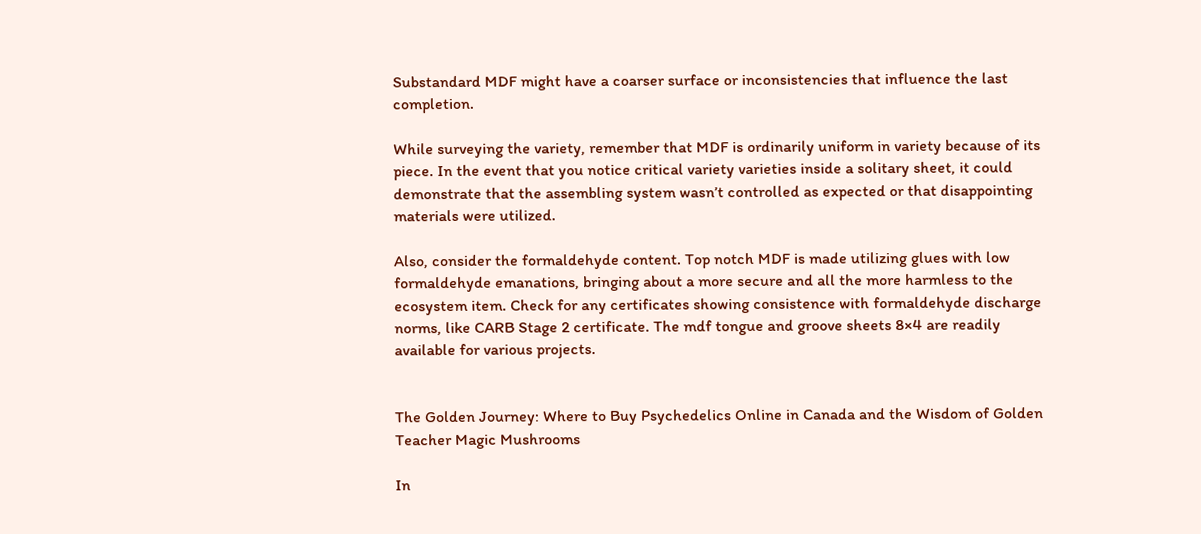Substandard MDF might have a coarser surface or inconsistencies that influence the last completion.

While surveying the variety, remember that MDF is ordinarily uniform in variety because of its piece. In the event that you notice critical variety varieties inside a solitary sheet, it could demonstrate that the assembling system wasn’t controlled as expected or that disappointing materials were utilized.

Also, consider the formaldehyde content. Top notch MDF is made utilizing glues with low formaldehyde emanations, bringing about a more secure and all the more harmless to the ecosystem item. Check for any certificates showing consistence with formaldehyde discharge norms, like CARB Stage 2 certificate. The mdf tongue and groove sheets 8×4 are readily available for various projects.


The Golden Journey: Where to Buy Psychedelics Online in Canada and the Wisdom of Golden Teacher Magic Mushrooms

In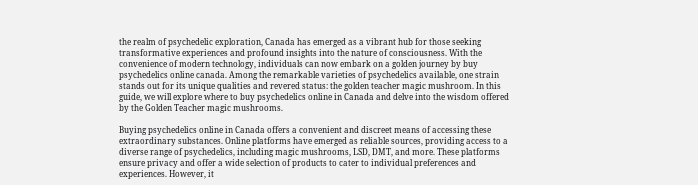the realm of psychedelic exploration, Canada has emerged as a vibrant hub for those seeking transformative experiences and profound insights into the nature of consciousness. With the convenience of modern technology, individuals can now embark on a golden journey by buy psychedelics online canada. Among the remarkable varieties of psychedelics available, one strain stands out for its unique qualities and revered status: the golden teacher magic mushroom. In this guide, we will explore where to buy psychedelics online in Canada and delve into the wisdom offered by the Golden Teacher magic mushrooms.

Buying psychedelics online in Canada offers a convenient and discreet means of accessing these extraordinary substances. Online platforms have emerged as reliable sources, providing access to a diverse range of psychedelics, including magic mushrooms, LSD, DMT, and more. These platforms ensure privacy and offer a wide selection of products to cater to individual preferences and experiences. However, it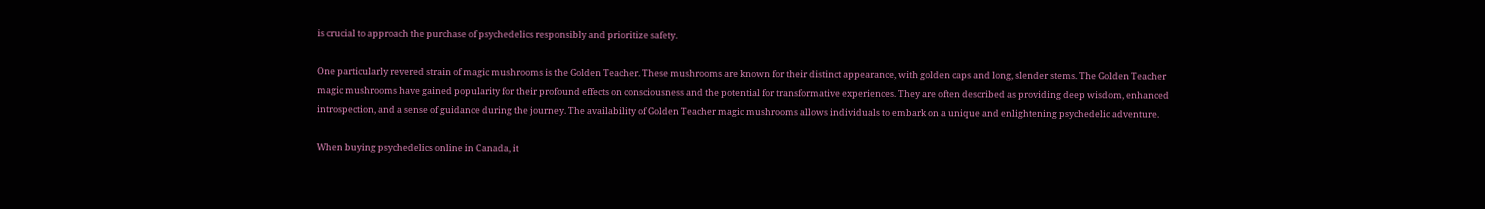is crucial to approach the purchase of psychedelics responsibly and prioritize safety.

One particularly revered strain of magic mushrooms is the Golden Teacher. These mushrooms are known for their distinct appearance, with golden caps and long, slender stems. The Golden Teacher magic mushrooms have gained popularity for their profound effects on consciousness and the potential for transformative experiences. They are often described as providing deep wisdom, enhanced introspection, and a sense of guidance during the journey. The availability of Golden Teacher magic mushrooms allows individuals to embark on a unique and enlightening psychedelic adventure.

When buying psychedelics online in Canada, it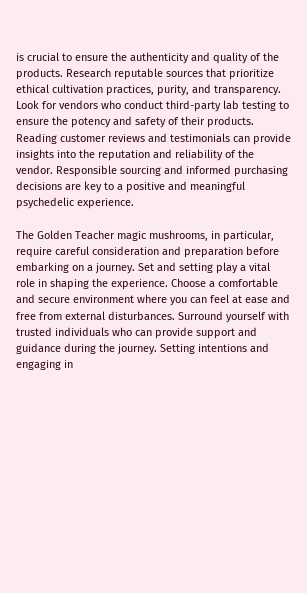is crucial to ensure the authenticity and quality of the products. Research reputable sources that prioritize ethical cultivation practices, purity, and transparency. Look for vendors who conduct third-party lab testing to ensure the potency and safety of their products. Reading customer reviews and testimonials can provide insights into the reputation and reliability of the vendor. Responsible sourcing and informed purchasing decisions are key to a positive and meaningful psychedelic experience.

The Golden Teacher magic mushrooms, in particular, require careful consideration and preparation before embarking on a journey. Set and setting play a vital role in shaping the experience. Choose a comfortable and secure environment where you can feel at ease and free from external disturbances. Surround yourself with trusted individuals who can provide support and guidance during the journey. Setting intentions and engaging in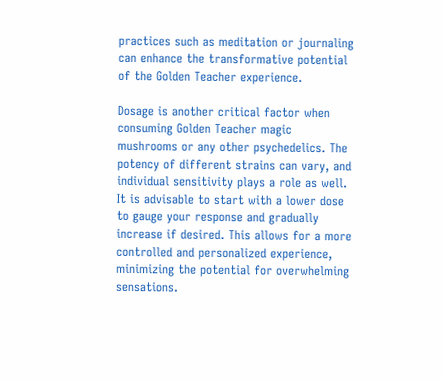practices such as meditation or journaling can enhance the transformative potential of the Golden Teacher experience.

Dosage is another critical factor when consuming Golden Teacher magic mushrooms or any other psychedelics. The potency of different strains can vary, and individual sensitivity plays a role as well. It is advisable to start with a lower dose to gauge your response and gradually increase if desired. This allows for a more controlled and personalized experience, minimizing the potential for overwhelming sensations.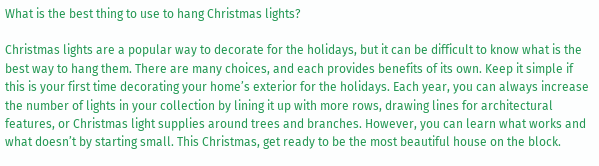What is the best thing to use to hang Christmas lights?

Christmas lights are a popular way to decorate for the holidays, but it can be difficult to know what is the best way to hang them. There are many choices, and each provides benefits of its own. Keep it simple if this is your first time decorating your home’s exterior for the holidays. Each year, you can always increase the number of lights in your collection by lining it up with more rows, drawing lines for architectural features, or Christmas light supplies around trees and branches. However, you can learn what works and what doesn’t by starting small. This Christmas, get ready to be the most beautiful house on the block.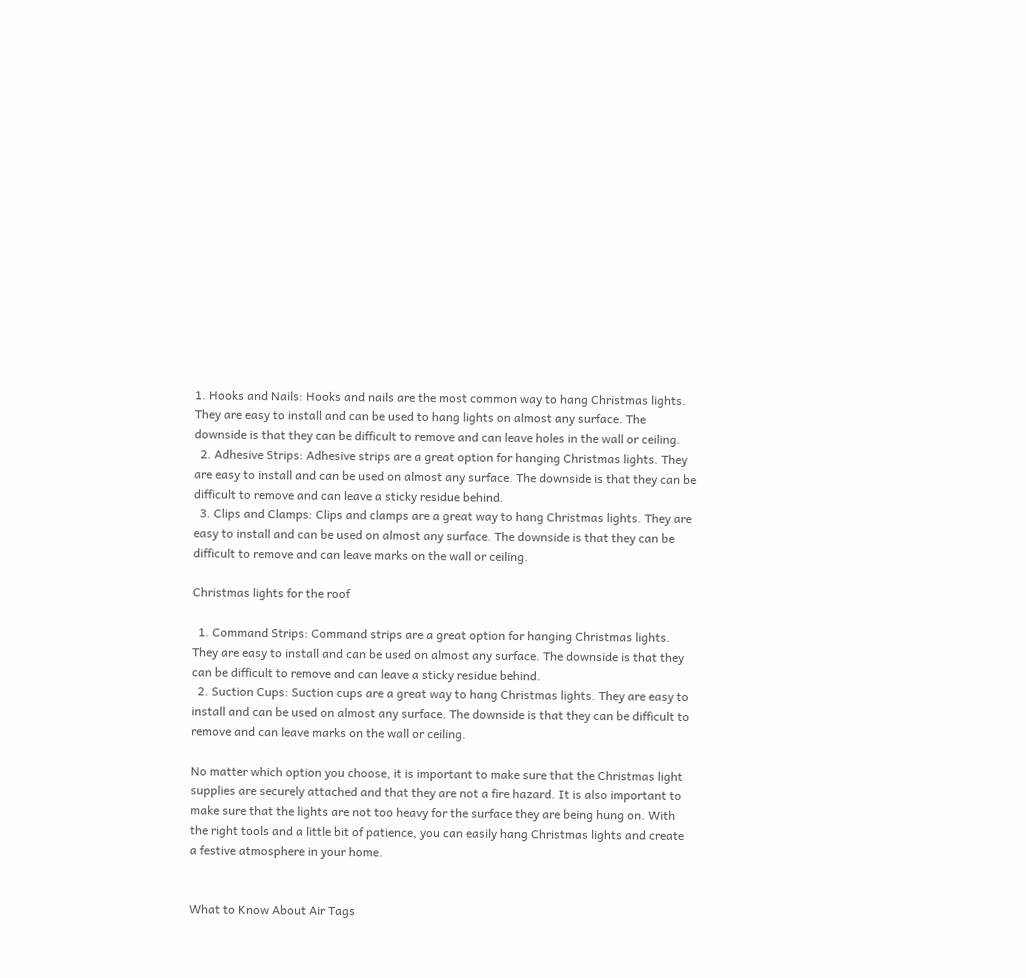1. Hooks and Nails: Hooks and nails are the most common way to hang Christmas lights. They are easy to install and can be used to hang lights on almost any surface. The downside is that they can be difficult to remove and can leave holes in the wall or ceiling.
  2. Adhesive Strips: Adhesive strips are a great option for hanging Christmas lights. They are easy to install and can be used on almost any surface. The downside is that they can be difficult to remove and can leave a sticky residue behind.
  3. Clips and Clamps: Clips and clamps are a great way to hang Christmas lights. They are easy to install and can be used on almost any surface. The downside is that they can be difficult to remove and can leave marks on the wall or ceiling.

Christmas lights for the roof

  1. Command Strips: Command strips are a great option for hanging Christmas lights. They are easy to install and can be used on almost any surface. The downside is that they can be difficult to remove and can leave a sticky residue behind.
  2. Suction Cups: Suction cups are a great way to hang Christmas lights. They are easy to install and can be used on almost any surface. The downside is that they can be difficult to remove and can leave marks on the wall or ceiling.

No matter which option you choose, it is important to make sure that the Christmas light supplies are securely attached and that they are not a fire hazard. It is also important to make sure that the lights are not too heavy for the surface they are being hung on. With the right tools and a little bit of patience, you can easily hang Christmas lights and create a festive atmosphere in your home.


What to Know About Air Tags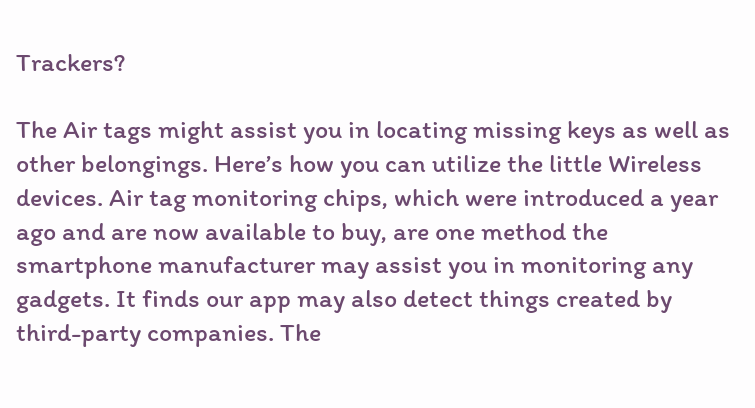Trackers?

The Air tags might assist you in locating missing keys as well as other belongings. Here’s how you can utilize the little Wireless devices. Air tag monitoring chips, which were introduced a year ago and are now available to buy, are one method the smartphone manufacturer may assist you in monitoring any gadgets. It finds our app may also detect things created by third-party companies. The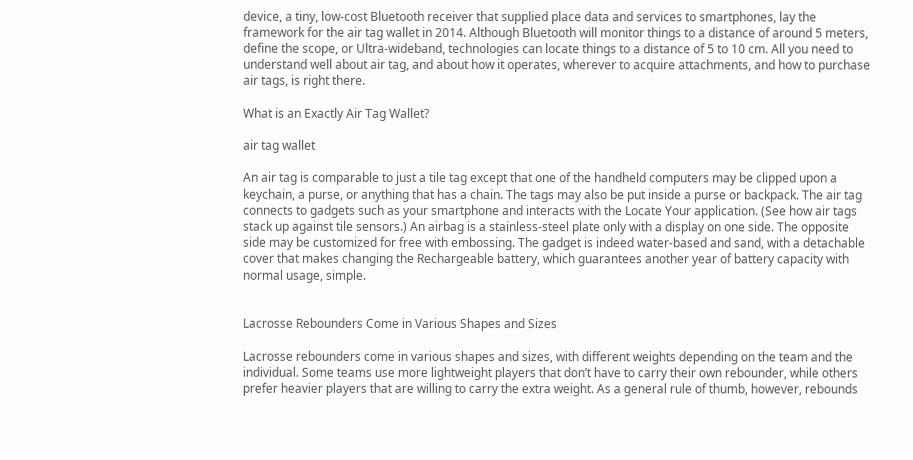device, a tiny, low-cost Bluetooth receiver that supplied place data and services to smartphones, lay the framework for the air tag wallet in 2014. Although Bluetooth will monitor things to a distance of around 5 meters, define the scope, or Ultra-wideband, technologies can locate things to a distance of 5 to 10 cm. All you need to understand well about air tag, and about how it operates, wherever to acquire attachments, and how to purchase air tags, is right there.

What is an Exactly Air Tag Wallet?

air tag wallet

An air tag is comparable to just a tile tag except that one of the handheld computers may be clipped upon a keychain, a purse, or anything that has a chain. The tags may also be put inside a purse or backpack. The air tag connects to gadgets such as your smartphone and interacts with the Locate Your application. (See how air tags stack up against tile sensors.) An airbag is a stainless-steel plate only with a display on one side. The opposite side may be customized for free with embossing. The gadget is indeed water-based and sand, with a detachable cover that makes changing the Rechargeable battery, which guarantees another year of battery capacity with normal usage, simple.


Lacrosse Rebounders Come in Various Shapes and Sizes

Lacrosse rebounders come in various shapes and sizes, with different weights depending on the team and the individual. Some teams use more lightweight players that don’t have to carry their own rebounder, while others prefer heavier players that are willing to carry the extra weight. As a general rule of thumb, however, rebounds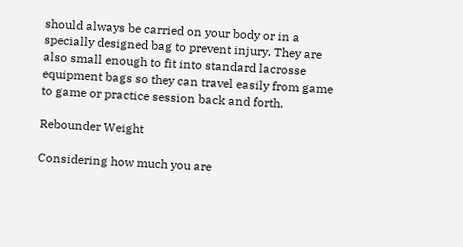should always be carried on your body or in a specially designed bag to prevent injury. They are also small enough to fit into standard lacrosse equipment bags so they can travel easily from game to game or practice session back and forth.

Rebounder Weight

Considering how much you are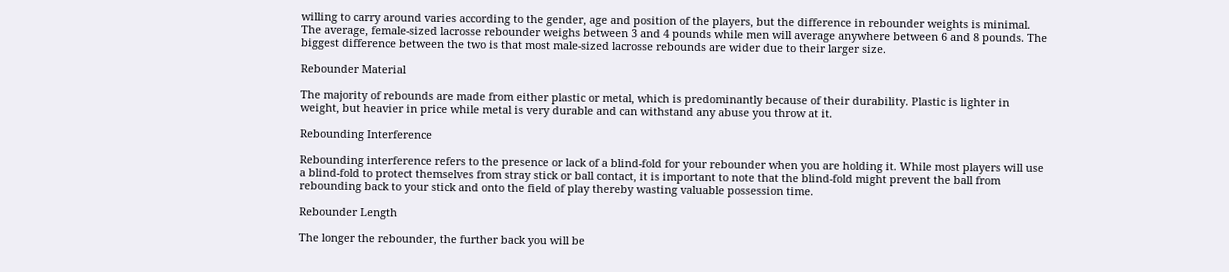willing to carry around varies according to the gender, age and position of the players, but the difference in rebounder weights is minimal. The average, female-sized lacrosse rebounder weighs between 3 and 4 pounds while men will average anywhere between 6 and 8 pounds. The biggest difference between the two is that most male-sized lacrosse rebounds are wider due to their larger size.

Rebounder Material

The majority of rebounds are made from either plastic or metal, which is predominantly because of their durability. Plastic is lighter in weight, but heavier in price while metal is very durable and can withstand any abuse you throw at it.

Rebounding Interference

Rebounding interference refers to the presence or lack of a blind-fold for your rebounder when you are holding it. While most players will use a blind-fold to protect themselves from stray stick or ball contact, it is important to note that the blind-fold might prevent the ball from rebounding back to your stick and onto the field of play thereby wasting valuable possession time.

Rebounder Length

The longer the rebounder, the further back you will be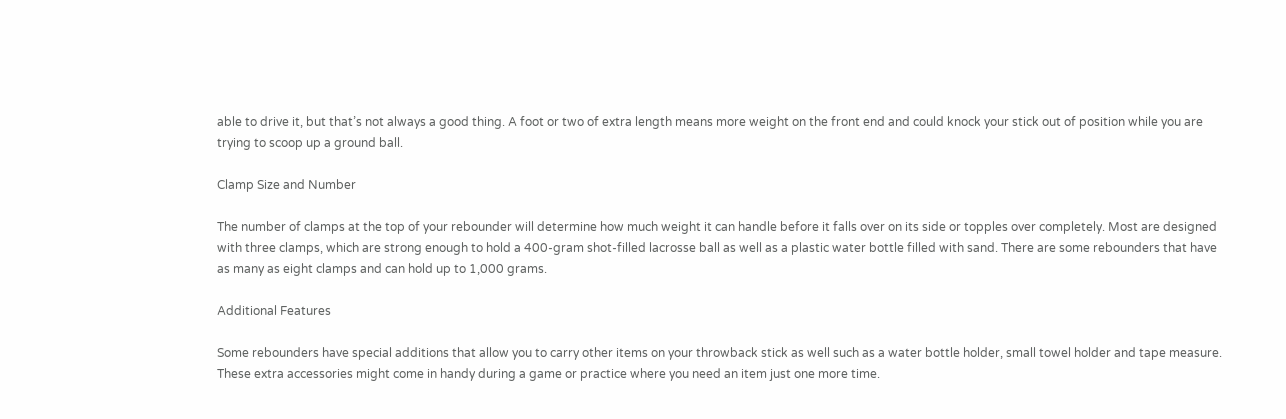able to drive it, but that’s not always a good thing. A foot or two of extra length means more weight on the front end and could knock your stick out of position while you are trying to scoop up a ground ball.

Clamp Size and Number

The number of clamps at the top of your rebounder will determine how much weight it can handle before it falls over on its side or topples over completely. Most are designed with three clamps, which are strong enough to hold a 400-gram shot-filled lacrosse ball as well as a plastic water bottle filled with sand. There are some rebounders that have as many as eight clamps and can hold up to 1,000 grams.

Additional Features

Some rebounders have special additions that allow you to carry other items on your throwback stick as well such as a water bottle holder, small towel holder and tape measure. These extra accessories might come in handy during a game or practice where you need an item just one more time.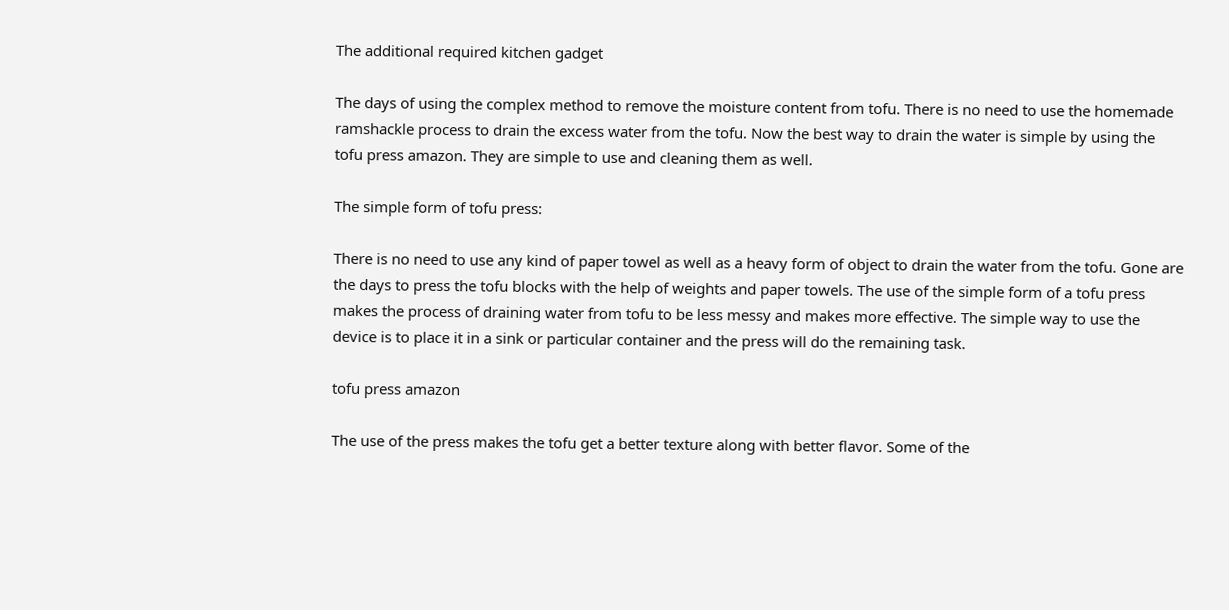The additional required kitchen gadget

The days of using the complex method to remove the moisture content from tofu. There is no need to use the homemade ramshackle process to drain the excess water from the tofu. Now the best way to drain the water is simple by using the tofu press amazon. They are simple to use and cleaning them as well.

The simple form of tofu press:

There is no need to use any kind of paper towel as well as a heavy form of object to drain the water from the tofu. Gone are the days to press the tofu blocks with the help of weights and paper towels. The use of the simple form of a tofu press makes the process of draining water from tofu to be less messy and makes more effective. The simple way to use the device is to place it in a sink or particular container and the press will do the remaining task.

tofu press amazon

The use of the press makes the tofu get a better texture along with better flavor. Some of the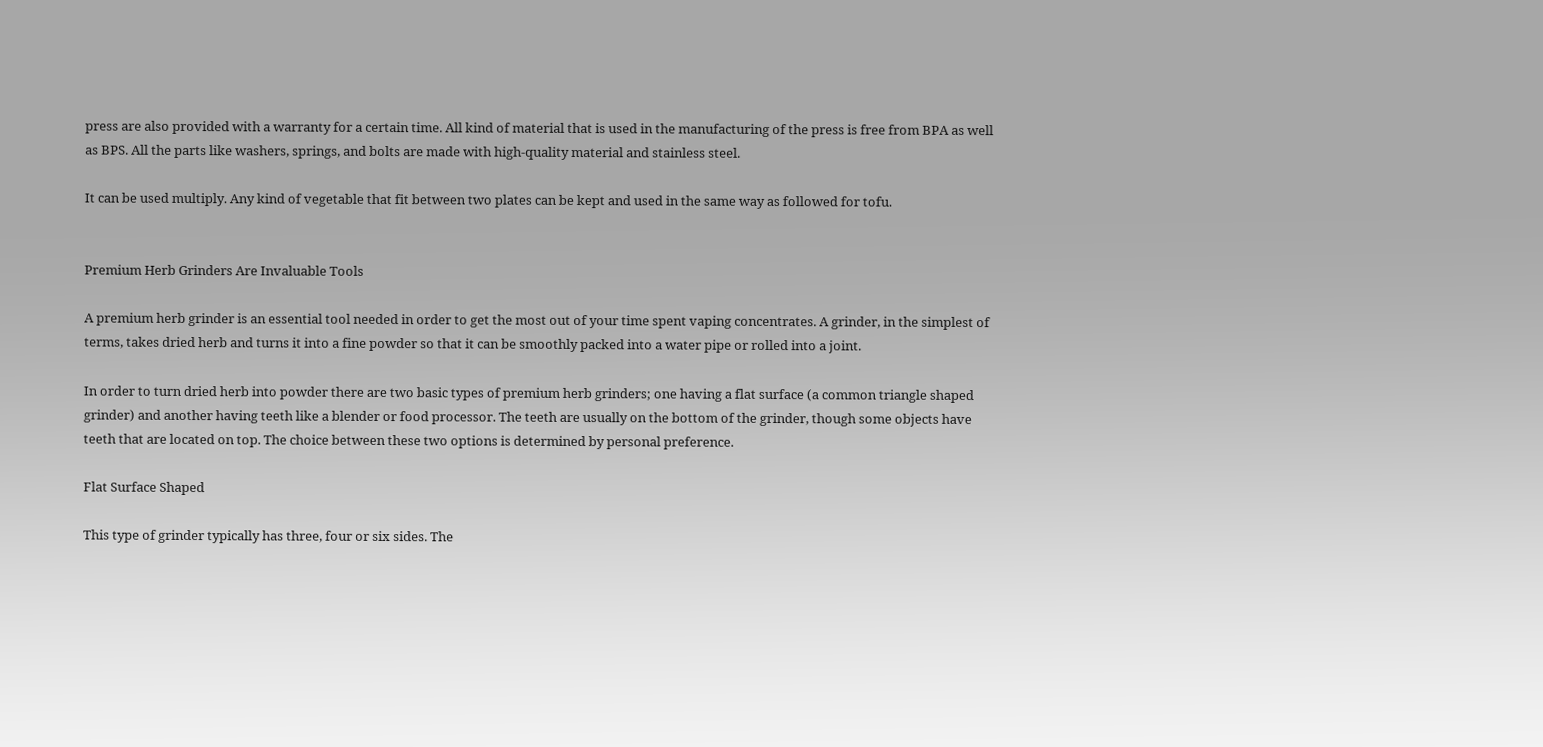press are also provided with a warranty for a certain time. All kind of material that is used in the manufacturing of the press is free from BPA as well as BPS. All the parts like washers, springs, and bolts are made with high-quality material and stainless steel.

It can be used multiply. Any kind of vegetable that fit between two plates can be kept and used in the same way as followed for tofu.


Premium Herb Grinders Are Invaluable Tools

A premium herb grinder is an essential tool needed in order to get the most out of your time spent vaping concentrates. A grinder, in the simplest of terms, takes dried herb and turns it into a fine powder so that it can be smoothly packed into a water pipe or rolled into a joint.

In order to turn dried herb into powder there are two basic types of premium herb grinders; one having a flat surface (a common triangle shaped grinder) and another having teeth like a blender or food processor. The teeth are usually on the bottom of the grinder, though some objects have teeth that are located on top. The choice between these two options is determined by personal preference.

Flat Surface Shaped

This type of grinder typically has three, four or six sides. The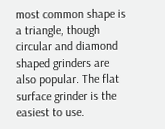most common shape is a triangle, though circular and diamond shaped grinders are also popular. The flat surface grinder is the easiest to use.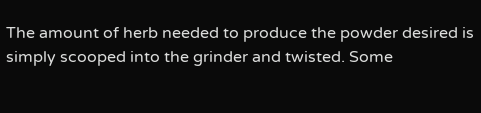The amount of herb needed to produce the powder desired is simply scooped into the grinder and twisted. Some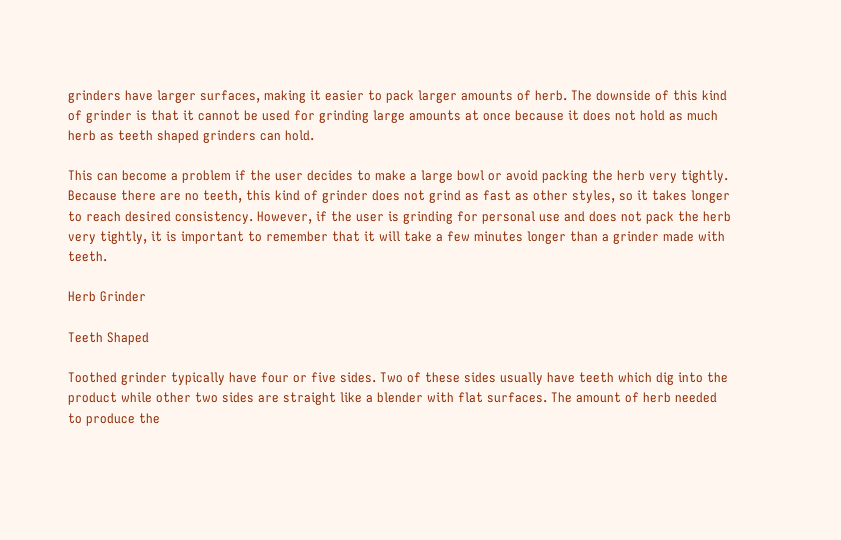grinders have larger surfaces, making it easier to pack larger amounts of herb. The downside of this kind of grinder is that it cannot be used for grinding large amounts at once because it does not hold as much herb as teeth shaped grinders can hold.

This can become a problem if the user decides to make a large bowl or avoid packing the herb very tightly. Because there are no teeth, this kind of grinder does not grind as fast as other styles, so it takes longer to reach desired consistency. However, if the user is grinding for personal use and does not pack the herb very tightly, it is important to remember that it will take a few minutes longer than a grinder made with teeth.

Herb Grinder

Teeth Shaped

Toothed grinder typically have four or five sides. Two of these sides usually have teeth which dig into the product while other two sides are straight like a blender with flat surfaces. The amount of herb needed to produce the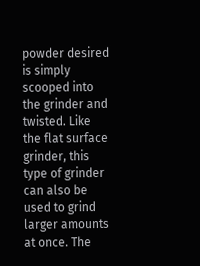powder desired is simply scooped into the grinder and twisted. Like the flat surface grinder, this type of grinder can also be used to grind larger amounts at once. The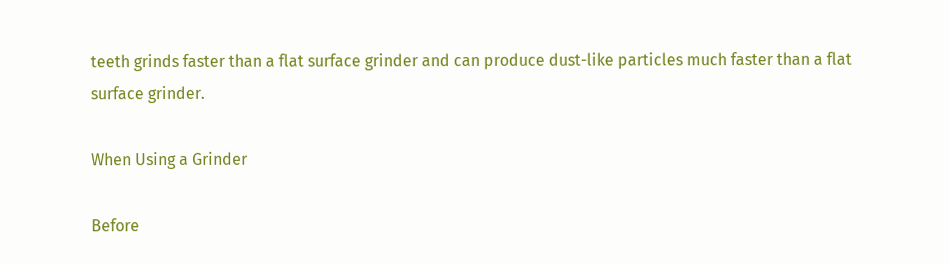teeth grinds faster than a flat surface grinder and can produce dust-like particles much faster than a flat surface grinder.

When Using a Grinder

Before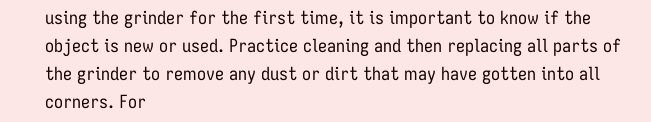using the grinder for the first time, it is important to know if the object is new or used. Practice cleaning and then replacing all parts of the grinder to remove any dust or dirt that may have gotten into all corners. For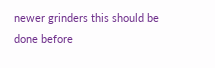newer grinders this should be done before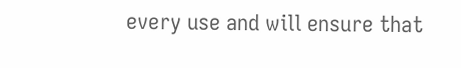every use and will ensure that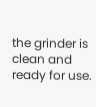the grinder is clean and ready for use.